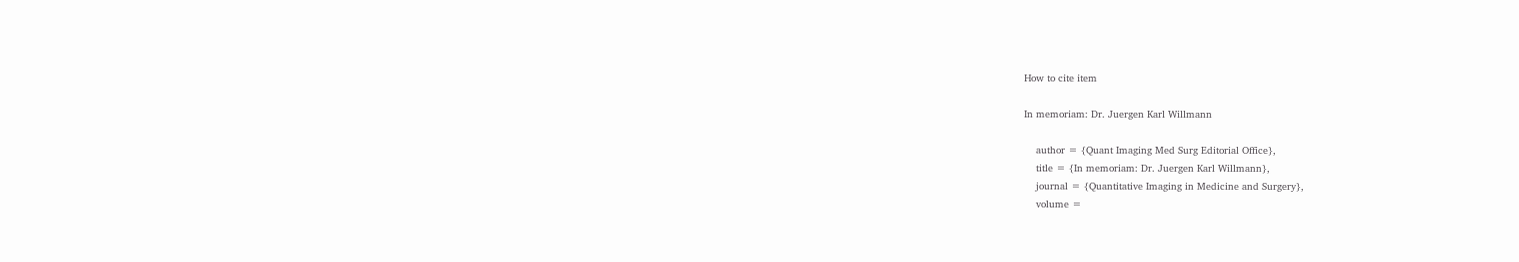How to cite item

In memoriam: Dr. Juergen Karl Willmann

    author = {Quant Imaging Med Surg Editorial Office},
    title = {In memoriam: Dr. Juergen Karl Willmann},
    journal = {Quantitative Imaging in Medicine and Surgery},
    volume =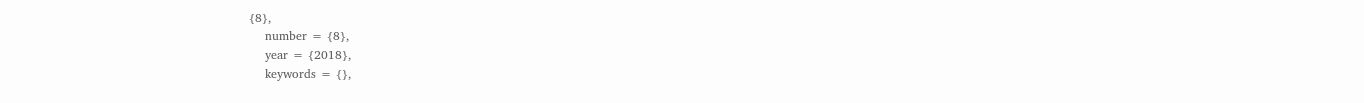{8},
    number = {8},
    year = {2018},
    keywords = {},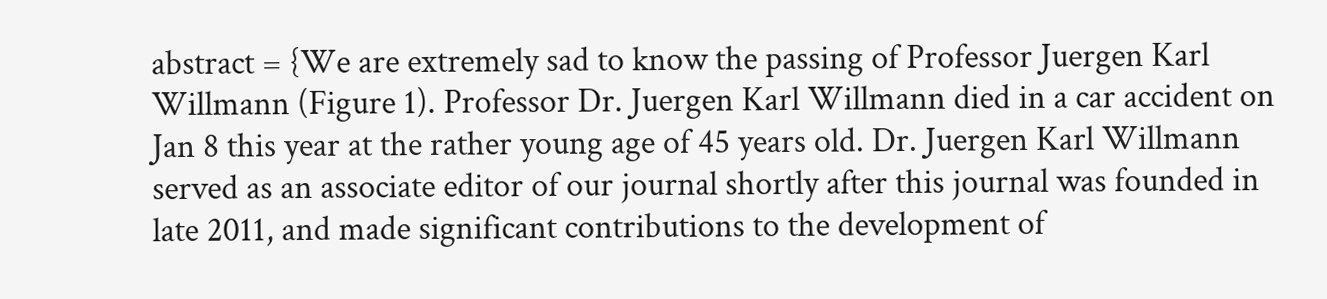abstract = {We are extremely sad to know the passing of Professor Juergen Karl Willmann (Figure 1). Professor Dr. Juergen Karl Willmann died in a car accident on Jan 8 this year at the rather young age of 45 years old. Dr. Juergen Karl Willmann served as an associate editor of our journal shortly after this journal was founded in late 2011, and made significant contributions to the development of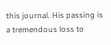this journal. His passing is a tremendous loss to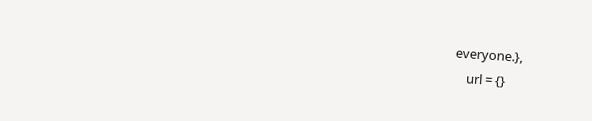everyone.},
    url = {}